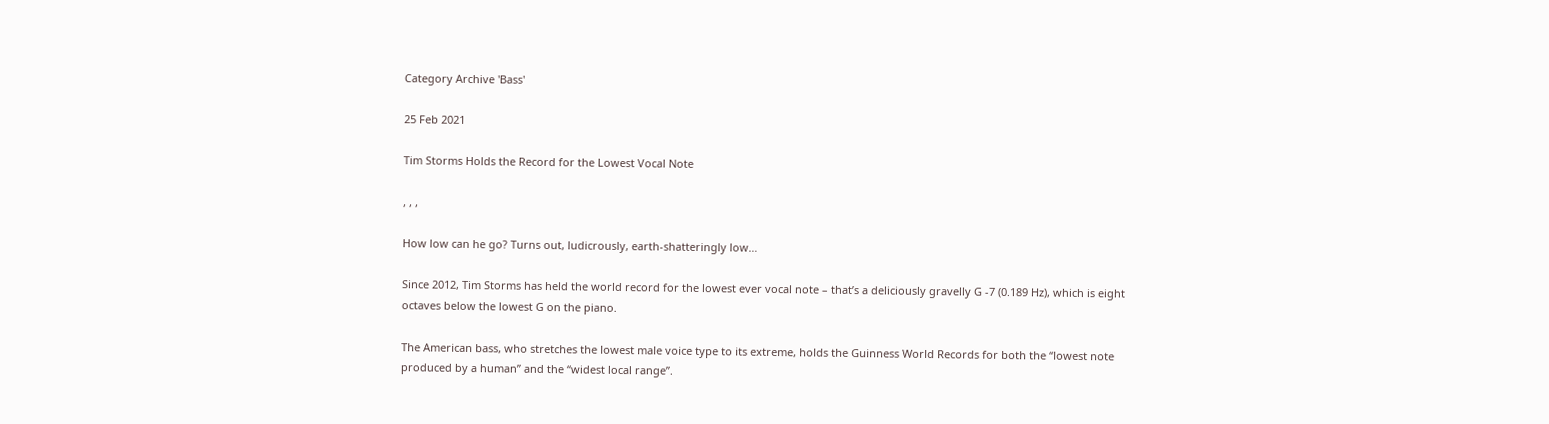Category Archive 'Bass'

25 Feb 2021

Tim Storms Holds the Record for the Lowest Vocal Note

, , ,

How low can he go? Turns out, ludicrously, earth-shatteringly low…

Since 2012, Tim Storms has held the world record for the lowest ever vocal note – that’s a deliciously gravelly G -7 (0.189 Hz), which is eight octaves below the lowest G on the piano.

The American bass, who stretches the lowest male voice type to its extreme, holds the Guinness World Records for both the “lowest note produced by a human” and the “widest local range”.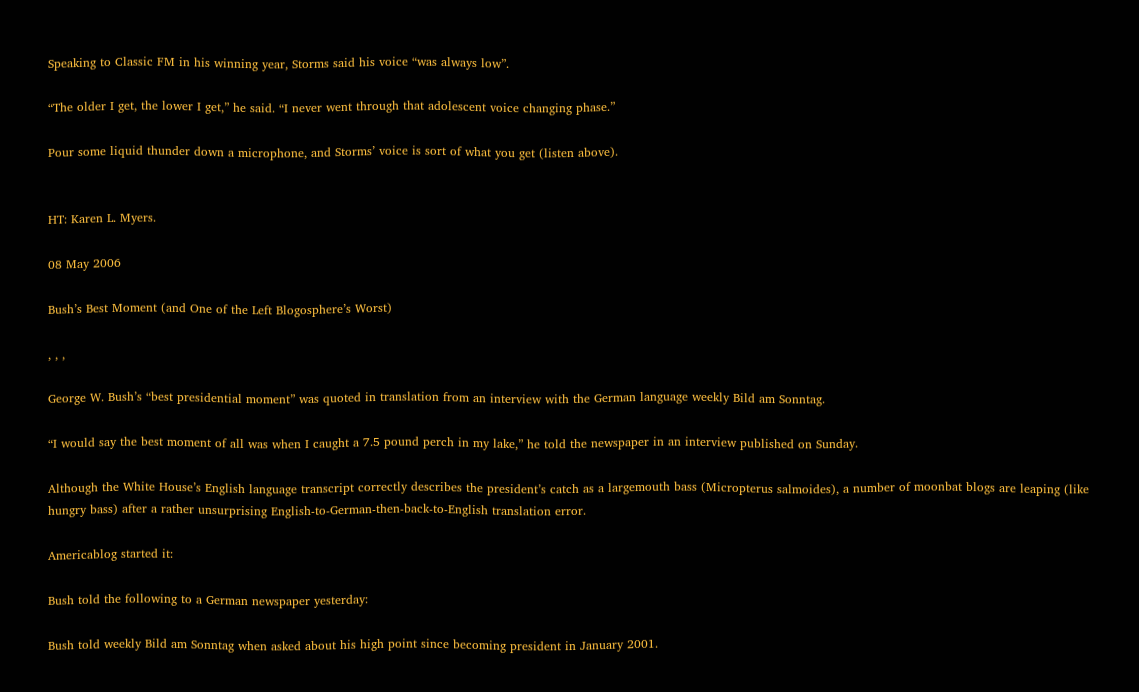Speaking to Classic FM in his winning year, Storms said his voice “was always low”.

“The older I get, the lower I get,” he said. “I never went through that adolescent voice changing phase.”

Pour some liquid thunder down a microphone, and Storms’ voice is sort of what you get (listen above).


HT: Karen L. Myers.

08 May 2006

Bush’s Best Moment (and One of the Left Blogosphere’s Worst)

, , ,

George W. Bush’s “best presidential moment” was quoted in translation from an interview with the German language weekly Bild am Sonntag.

“I would say the best moment of all was when I caught a 7.5 pound perch in my lake,” he told the newspaper in an interview published on Sunday.

Although the White House’s English language transcript correctly describes the president’s catch as a largemouth bass (Micropterus salmoides), a number of moonbat blogs are leaping (like hungry bass) after a rather unsurprising English-to-German-then-back-to-English translation error.

Americablog started it:

Bush told the following to a German newspaper yesterday:

Bush told weekly Bild am Sonntag when asked about his high point since becoming president in January 2001.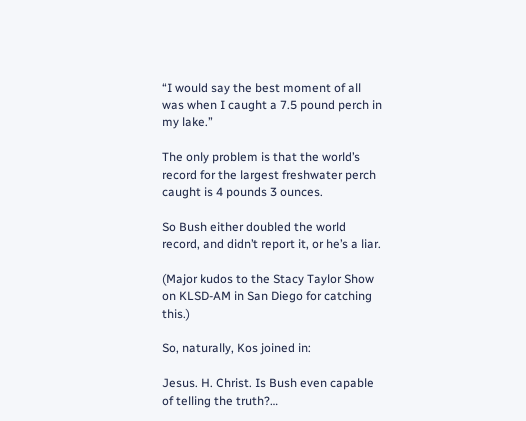“I would say the best moment of all was when I caught a 7.5 pound perch in my lake.”

The only problem is that the world’s record for the largest freshwater perch caught is 4 pounds 3 ounces.

So Bush either doubled the world record, and didn’t report it, or he’s a liar.

(Major kudos to the Stacy Taylor Show on KLSD-AM in San Diego for catching this.)

So, naturally, Kos joined in:

Jesus. H. Christ. Is Bush even capable of telling the truth?…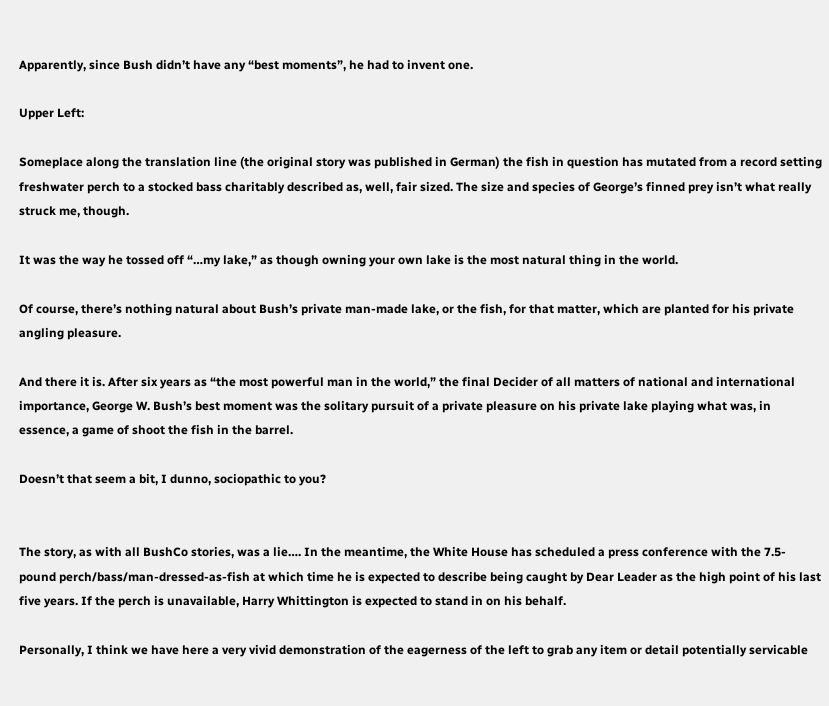Apparently, since Bush didn’t have any “best moments”, he had to invent one.

Upper Left:

Someplace along the translation line (the original story was published in German) the fish in question has mutated from a record setting freshwater perch to a stocked bass charitably described as, well, fair sized. The size and species of George’s finned prey isn’t what really struck me, though.

It was the way he tossed off “…my lake,” as though owning your own lake is the most natural thing in the world.

Of course, there’s nothing natural about Bush’s private man-made lake, or the fish, for that matter, which are planted for his private angling pleasure.

And there it is. After six years as “the most powerful man in the world,” the final Decider of all matters of national and international importance, George W. Bush’s best moment was the solitary pursuit of a private pleasure on his private lake playing what was, in essence, a game of shoot the fish in the barrel.

Doesn’t that seem a bit, I dunno, sociopathic to you?


The story, as with all BushCo stories, was a lie…. In the meantime, the White House has scheduled a press conference with the 7.5-pound perch/bass/man-dressed-as-fish at which time he is expected to describe being caught by Dear Leader as the high point of his last five years. If the perch is unavailable, Harry Whittington is expected to stand in on his behalf.

Personally, I think we have here a very vivid demonstration of the eagerness of the left to grab any item or detail potentially servicable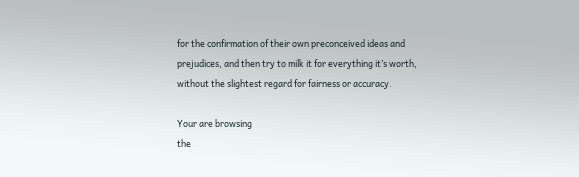for the confirmation of their own preconceived ideas and prejudices, and then try to milk it for everything it’s worth, without the slightest regard for fairness or accuracy.

Your are browsing
the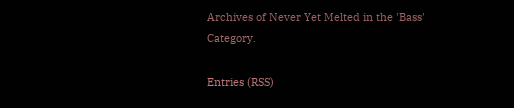Archives of Never Yet Melted in the 'Bass' Category.

Entries (RSS)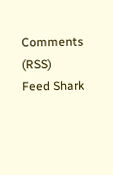Comments (RSS)
Feed Shark